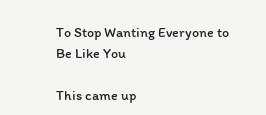To Stop Wanting Everyone to Be Like You

This came up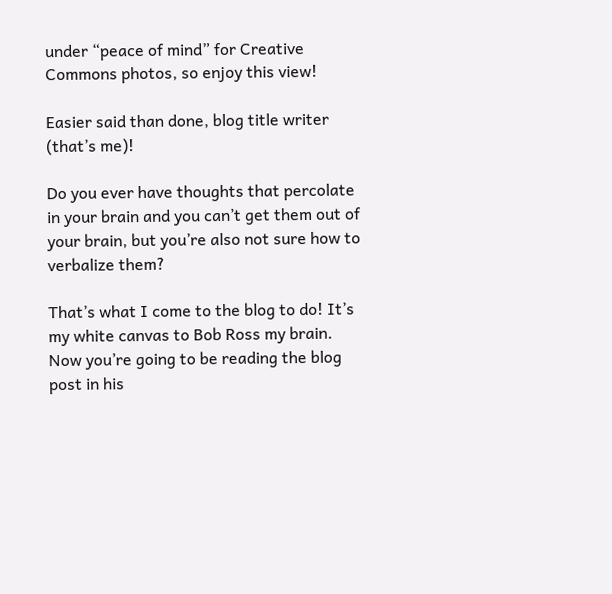under “peace of mind” for Creative Commons photos, so enjoy this view!

Easier said than done, blog title writer (that’s me)!

Do you ever have thoughts that percolate in your brain and you can’t get them out of your brain, but you’re also not sure how to verbalize them?

That’s what I come to the blog to do! It’s my white canvas to Bob Ross my brain. Now you’re going to be reading the blog post in his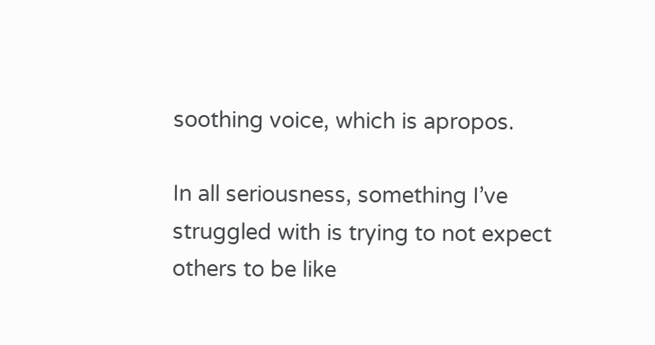soothing voice, which is apropos.

In all seriousness, something I’ve struggled with is trying to not expect others to be like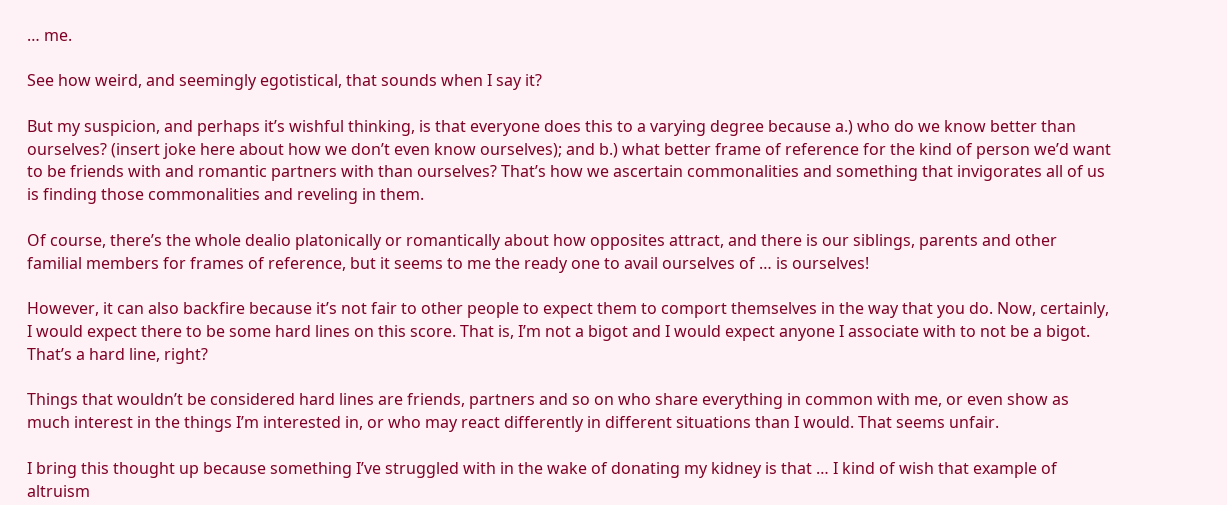… me.

See how weird, and seemingly egotistical, that sounds when I say it?

But my suspicion, and perhaps it’s wishful thinking, is that everyone does this to a varying degree because a.) who do we know better than ourselves? (insert joke here about how we don’t even know ourselves); and b.) what better frame of reference for the kind of person we’d want to be friends with and romantic partners with than ourselves? That’s how we ascertain commonalities and something that invigorates all of us is finding those commonalities and reveling in them.

Of course, there’s the whole dealio platonically or romantically about how opposites attract, and there is our siblings, parents and other familial members for frames of reference, but it seems to me the ready one to avail ourselves of … is ourselves!

However, it can also backfire because it’s not fair to other people to expect them to comport themselves in the way that you do. Now, certainly, I would expect there to be some hard lines on this score. That is, I’m not a bigot and I would expect anyone I associate with to not be a bigot. That’s a hard line, right?

Things that wouldn’t be considered hard lines are friends, partners and so on who share everything in common with me, or even show as much interest in the things I’m interested in, or who may react differently in different situations than I would. That seems unfair.

I bring this thought up because something I’ve struggled with in the wake of donating my kidney is that … I kind of wish that example of altruism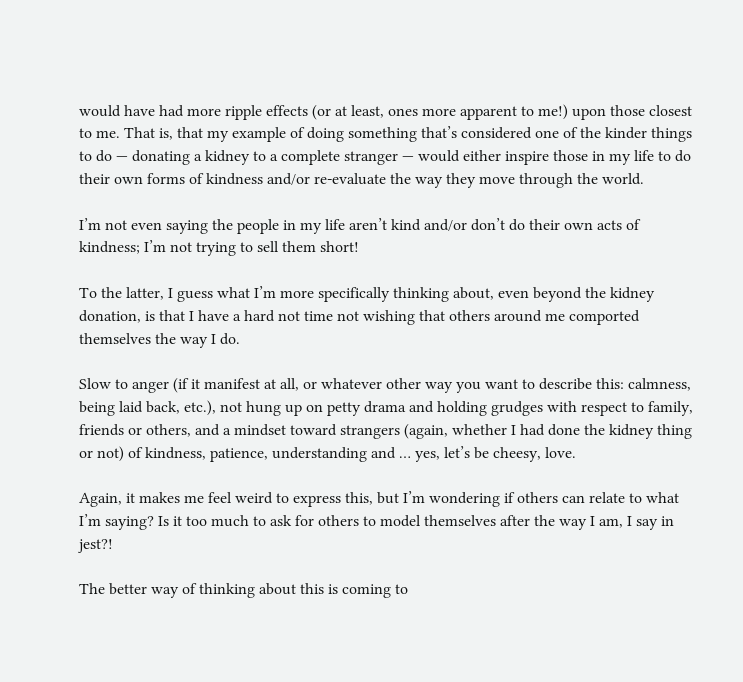would have had more ripple effects (or at least, ones more apparent to me!) upon those closest to me. That is, that my example of doing something that’s considered one of the kinder things to do — donating a kidney to a complete stranger — would either inspire those in my life to do their own forms of kindness and/or re-evaluate the way they move through the world.

I’m not even saying the people in my life aren’t kind and/or don’t do their own acts of kindness; I’m not trying to sell them short!

To the latter, I guess what I’m more specifically thinking about, even beyond the kidney donation, is that I have a hard not time not wishing that others around me comported themselves the way I do.

Slow to anger (if it manifest at all, or whatever other way you want to describe this: calmness, being laid back, etc.), not hung up on petty drama and holding grudges with respect to family, friends or others, and a mindset toward strangers (again, whether I had done the kidney thing or not) of kindness, patience, understanding and … yes, let’s be cheesy, love.

Again, it makes me feel weird to express this, but I’m wondering if others can relate to what I’m saying? Is it too much to ask for others to model themselves after the way I am, I say in jest?!

The better way of thinking about this is coming to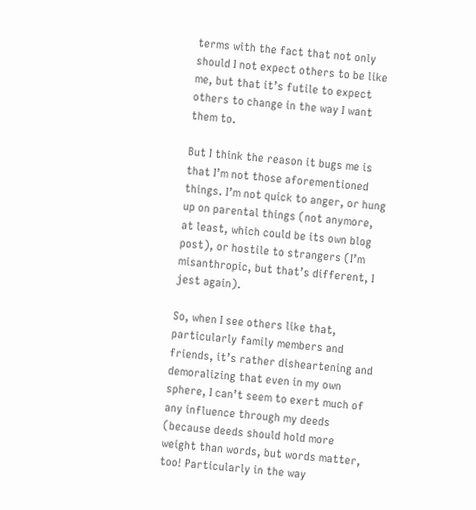terms with the fact that not only should I not expect others to be like me, but that it’s futile to expect others to change in the way I want them to.

But I think the reason it bugs me is that I’m not those aforementioned things. I’m not quick to anger, or hung up on parental things (not anymore, at least, which could be its own blog post), or hostile to strangers (I’m misanthropic, but that’s different, I jest again).

So, when I see others like that, particularly family members and friends, it’s rather disheartening and demoralizing that even in my own sphere, I can’t seem to exert much of any influence through my deeds (because deeds should hold more weight than words, but words matter, too! Particularly in the way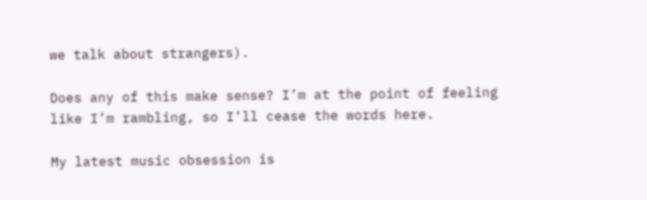we talk about strangers).

Does any of this make sense? I’m at the point of feeling like I’m rambling, so I’ll cease the words here.

My latest music obsession is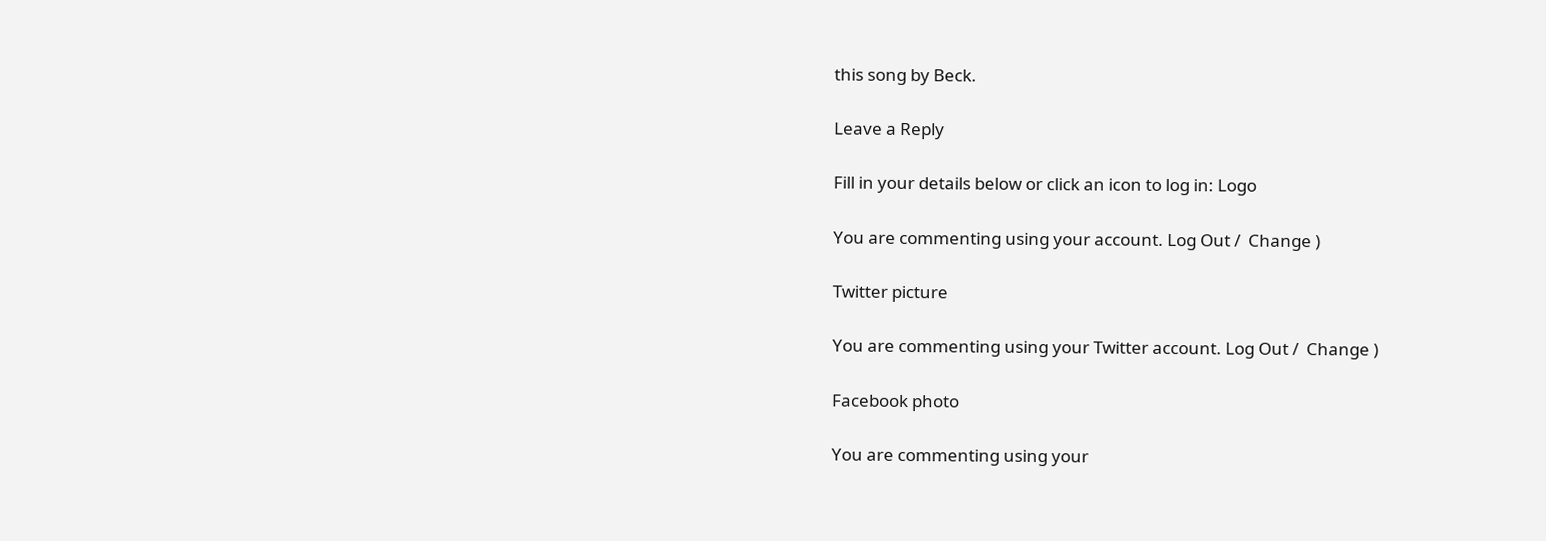this song by Beck.

Leave a Reply

Fill in your details below or click an icon to log in: Logo

You are commenting using your account. Log Out /  Change )

Twitter picture

You are commenting using your Twitter account. Log Out /  Change )

Facebook photo

You are commenting using your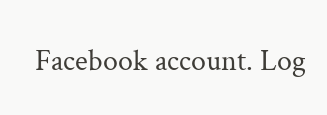Facebook account. Log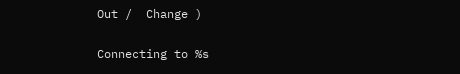Out /  Change )

Connecting to %s